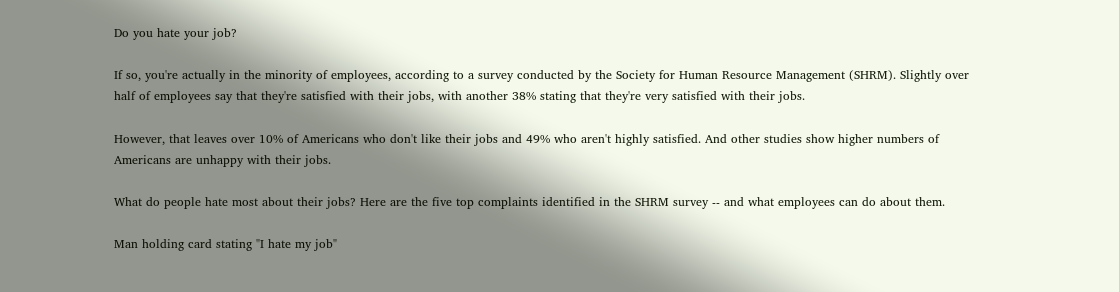Do you hate your job?

If so, you're actually in the minority of employees, according to a survey conducted by the Society for Human Resource Management (SHRM). Slightly over half of employees say that they're satisfied with their jobs, with another 38% stating that they're very satisfied with their jobs.

However, that leaves over 10% of Americans who don't like their jobs and 49% who aren't highly satisfied. And other studies show higher numbers of Americans are unhappy with their jobs.

What do people hate most about their jobs? Here are the five top complaints identified in the SHRM survey -- and what employees can do about them.

Man holding card stating "I hate my job"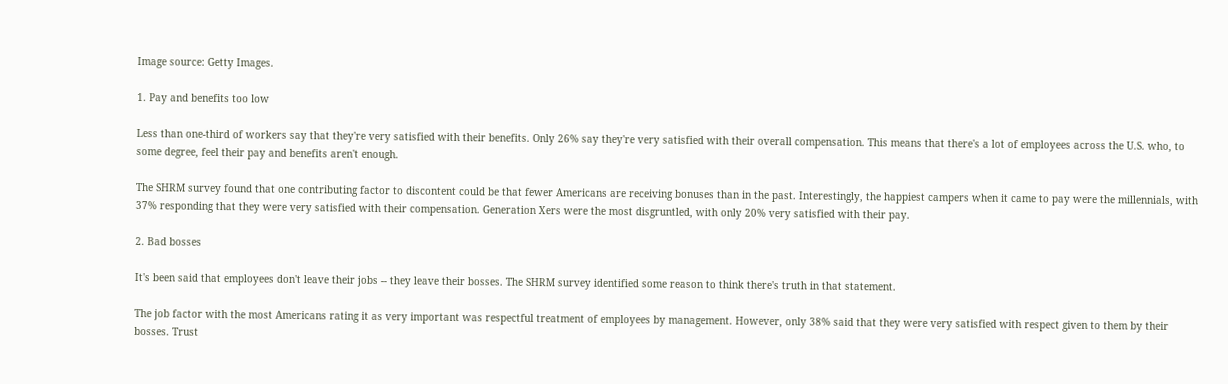Image source: Getty Images.

1. Pay and benefits too low

Less than one-third of workers say that they're very satisfied with their benefits. Only 26% say they're very satisfied with their overall compensation. This means that there's a lot of employees across the U.S. who, to some degree, feel their pay and benefits aren't enough.

The SHRM survey found that one contributing factor to discontent could be that fewer Americans are receiving bonuses than in the past. Interestingly, the happiest campers when it came to pay were the millennials, with 37% responding that they were very satisfied with their compensation. Generation Xers were the most disgruntled, with only 20% very satisfied with their pay.

2. Bad bosses

It's been said that employees don't leave their jobs -- they leave their bosses. The SHRM survey identified some reason to think there's truth in that statement.

The job factor with the most Americans rating it as very important was respectful treatment of employees by management. However, only 38% said that they were very satisfied with respect given to them by their bosses. Trust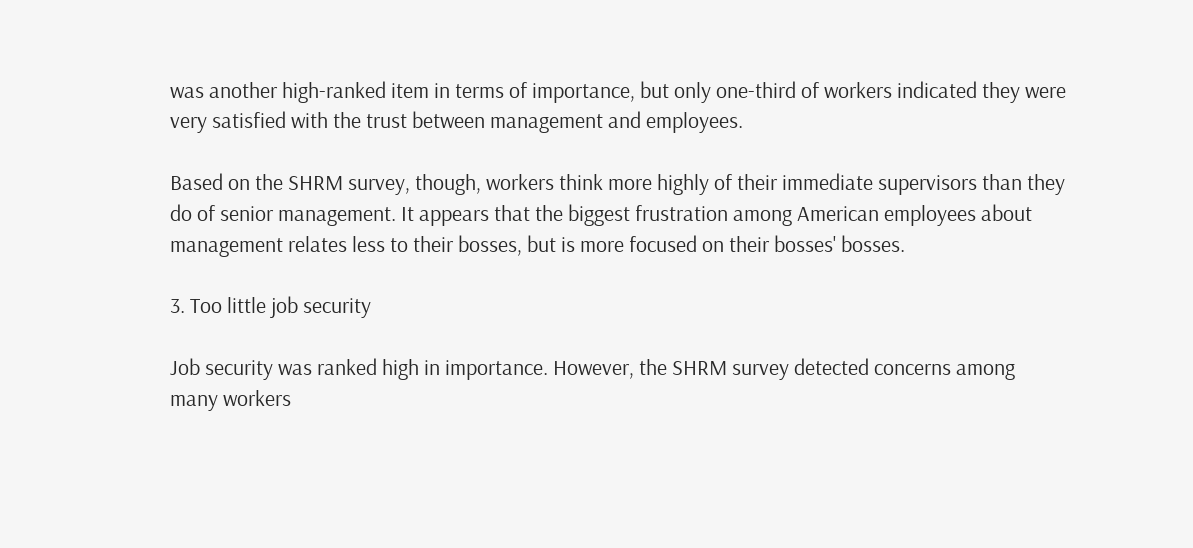was another high-ranked item in terms of importance, but only one-third of workers indicated they were very satisfied with the trust between management and employees.

Based on the SHRM survey, though, workers think more highly of their immediate supervisors than they do of senior management. It appears that the biggest frustration among American employees about management relates less to their bosses, but is more focused on their bosses' bosses.

3. Too little job security

Job security was ranked high in importance. However, the SHRM survey detected concerns among many workers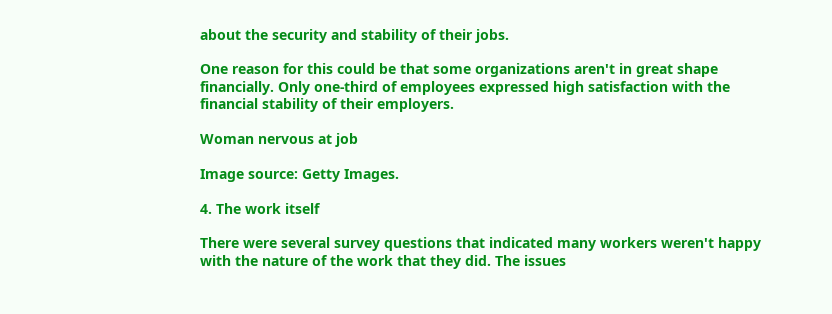about the security and stability of their jobs.

One reason for this could be that some organizations aren't in great shape financially. Only one-third of employees expressed high satisfaction with the financial stability of their employers.

Woman nervous at job

Image source: Getty Images.

4. The work itself

There were several survey questions that indicated many workers weren't happy with the nature of the work that they did. The issues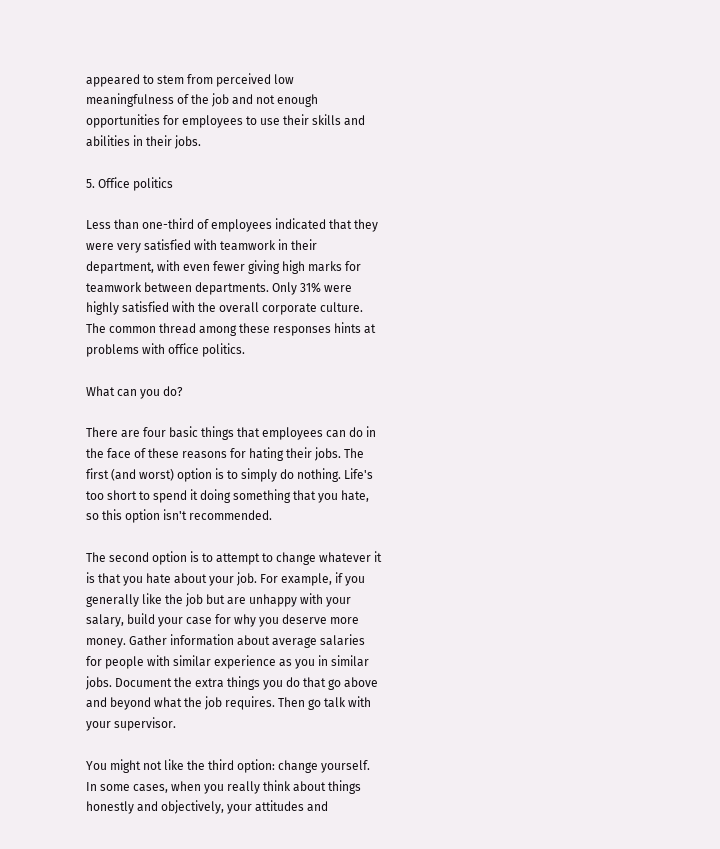appeared to stem from perceived low meaningfulness of the job and not enough opportunities for employees to use their skills and abilities in their jobs.

5. Office politics

Less than one-third of employees indicated that they were very satisfied with teamwork in their department, with even fewer giving high marks for teamwork between departments. Only 31% were highly satisfied with the overall corporate culture. The common thread among these responses hints at problems with office politics.

What can you do?

There are four basic things that employees can do in the face of these reasons for hating their jobs. The first (and worst) option is to simply do nothing. Life's too short to spend it doing something that you hate, so this option isn't recommended.

The second option is to attempt to change whatever it is that you hate about your job. For example, if you generally like the job but are unhappy with your salary, build your case for why you deserve more money. Gather information about average salaries for people with similar experience as you in similar jobs. Document the extra things you do that go above and beyond what the job requires. Then go talk with your supervisor.

You might not like the third option: change yourself. In some cases, when you really think about things honestly and objectively, your attitudes and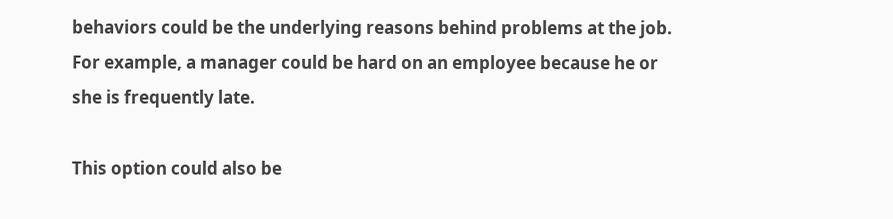behaviors could be the underlying reasons behind problems at the job. For example, a manager could be hard on an employee because he or she is frequently late.

This option could also be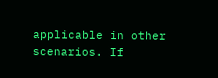applicable in other scenarios. If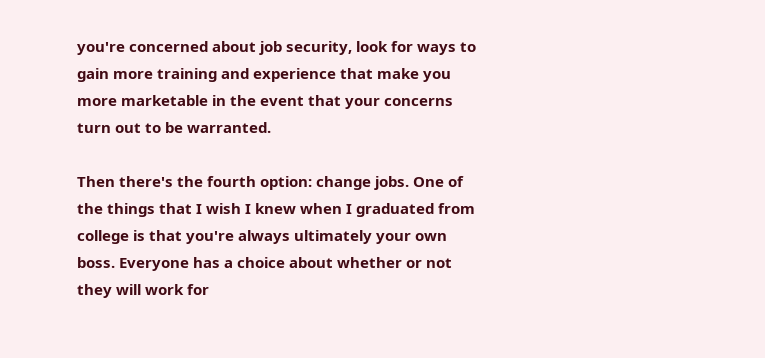you're concerned about job security, look for ways to gain more training and experience that make you more marketable in the event that your concerns turn out to be warranted.

Then there's the fourth option: change jobs. One of the things that I wish I knew when I graduated from college is that you're always ultimately your own boss. Everyone has a choice about whether or not they will work for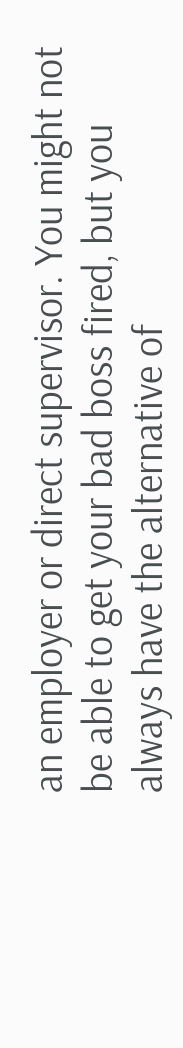an employer or direct supervisor. You might not be able to get your bad boss fired, but you always have the alternative of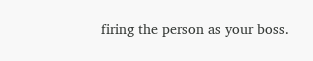firing the person as your boss.